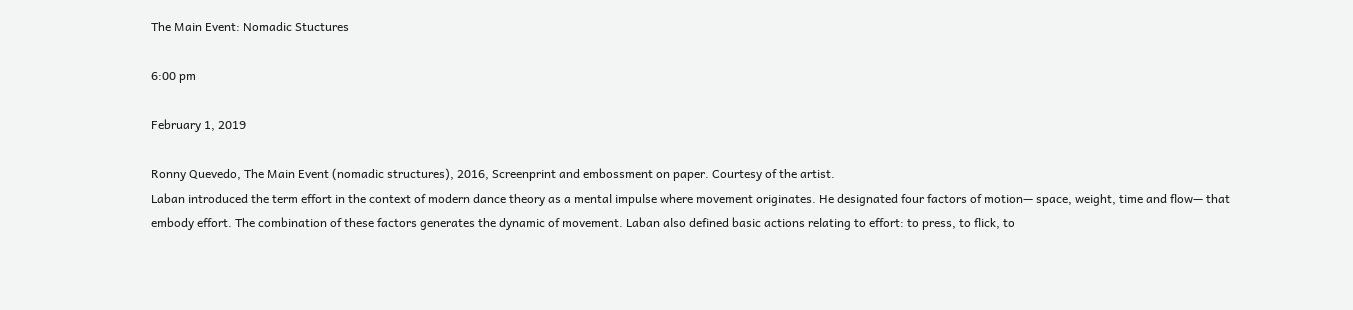The Main Event: Nomadic Stuctures

6:00 pm

February 1, 2019

Ronny Quevedo, The Main Event (nomadic structures), 2016, Screenprint and embossment on paper. Courtesy of the artist.
Laban introduced the term effort in the context of modern dance theory as a mental impulse where movement originates. He designated four factors of motion— space, weight, time and flow— that embody effort. The combination of these factors generates the dynamic of movement. Laban also defined basic actions relating to effort: to press, to flick, to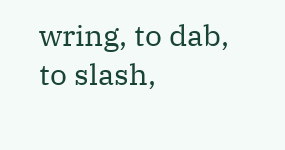wring, to dab, to slash,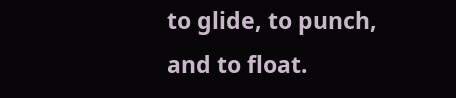to glide, to punch, and to float.